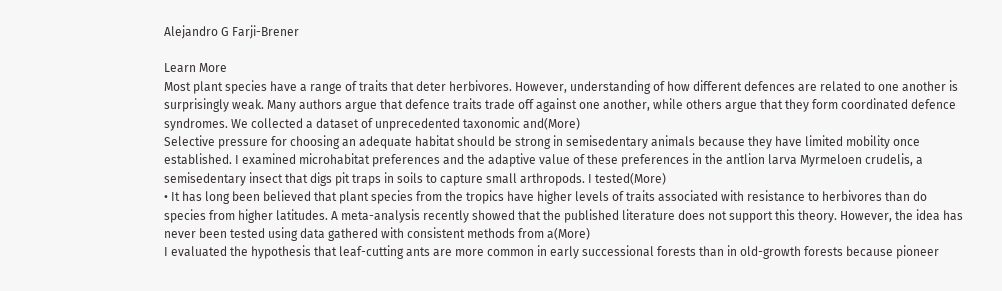Alejandro G Farji-Brener

Learn More
Most plant species have a range of traits that deter herbivores. However, understanding of how different defences are related to one another is surprisingly weak. Many authors argue that defence traits trade off against one another, while others argue that they form coordinated defence syndromes. We collected a dataset of unprecedented taxonomic and(More)
Selective pressure for choosing an adequate habitat should be strong in semisedentary animals because they have limited mobility once established. I examined microhabitat preferences and the adaptive value of these preferences in the antlion larva Myrmeloen crudelis, a semisedentary insect that digs pit traps in soils to capture small arthropods. I tested(More)
• It has long been believed that plant species from the tropics have higher levels of traits associated with resistance to herbivores than do species from higher latitudes. A meta-analysis recently showed that the published literature does not support this theory. However, the idea has never been tested using data gathered with consistent methods from a(More)
I evaluated the hypothesis that leaf-cutting ants are more common in early successional forests than in old-growth forests because pioneer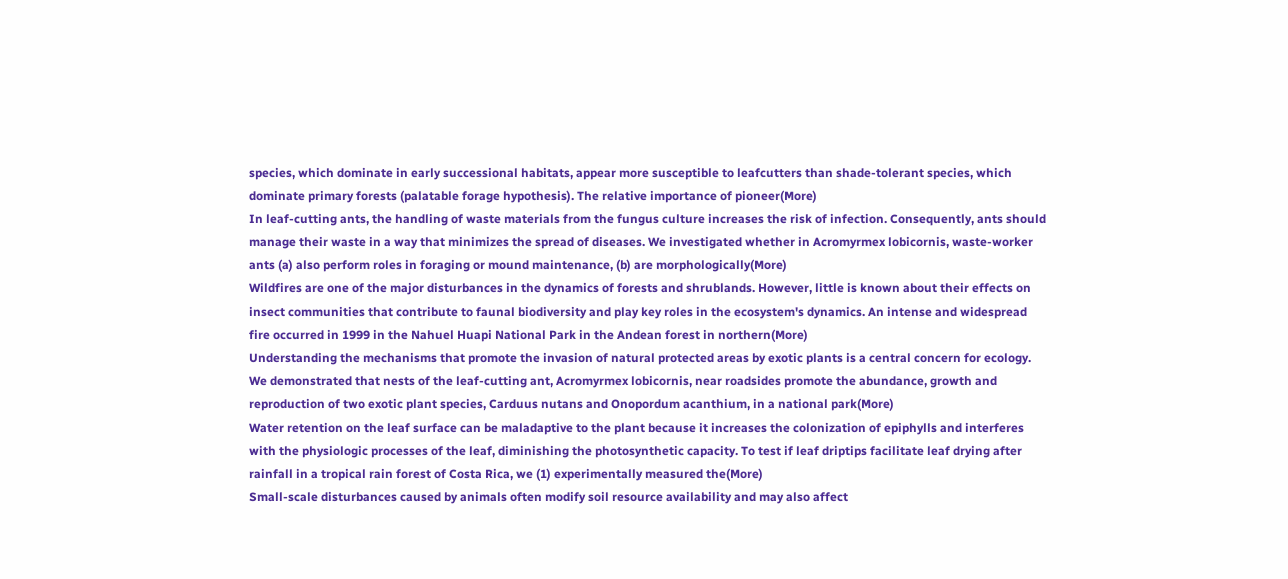species, which dominate in early successional habitats, appear more susceptible to leafcutters than shade-tolerant species, which dominate primary forests (palatable forage hypothesis). The relative importance of pioneer(More)
In leaf-cutting ants, the handling of waste materials from the fungus culture increases the risk of infection. Consequently, ants should manage their waste in a way that minimizes the spread of diseases. We investigated whether in Acromyrmex lobicornis, waste-worker ants (a) also perform roles in foraging or mound maintenance, (b) are morphologically(More)
Wildfires are one of the major disturbances in the dynamics of forests and shrublands. However, little is known about their effects on insect communities that contribute to faunal biodiversity and play key roles in the ecosystem's dynamics. An intense and widespread fire occurred in 1999 in the Nahuel Huapi National Park in the Andean forest in northern(More)
Understanding the mechanisms that promote the invasion of natural protected areas by exotic plants is a central concern for ecology. We demonstrated that nests of the leaf-cutting ant, Acromyrmex lobicornis, near roadsides promote the abundance, growth and reproduction of two exotic plant species, Carduus nutans and Onopordum acanthium, in a national park(More)
Water retention on the leaf surface can be maladaptive to the plant because it increases the colonization of epiphylls and interferes with the physiologic processes of the leaf, diminishing the photosynthetic capacity. To test if leaf driptips facilitate leaf drying after rainfall in a tropical rain forest of Costa Rica, we (1) experimentally measured the(More)
Small-scale disturbances caused by animals often modify soil resource availability and may also affect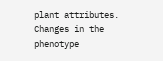plant attributes. Changes in the phenotype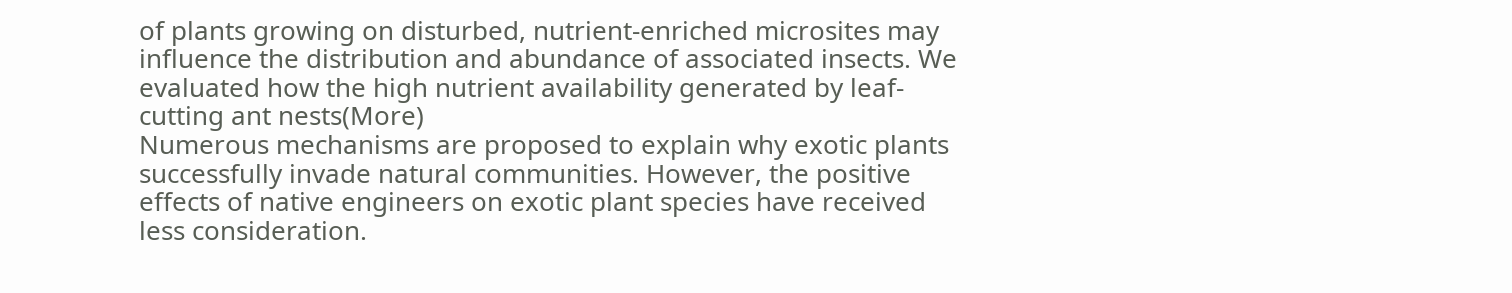of plants growing on disturbed, nutrient-enriched microsites may influence the distribution and abundance of associated insects. We evaluated how the high nutrient availability generated by leaf-cutting ant nests(More)
Numerous mechanisms are proposed to explain why exotic plants successfully invade natural communities. However, the positive effects of native engineers on exotic plant species have received less consideration.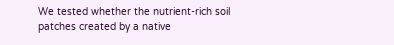We tested whether the nutrient-rich soil patches created by a native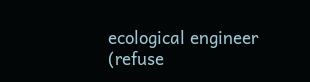ecological engineer (refuse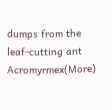dumps from the leaf-cutting ant Acromyrmex(More)